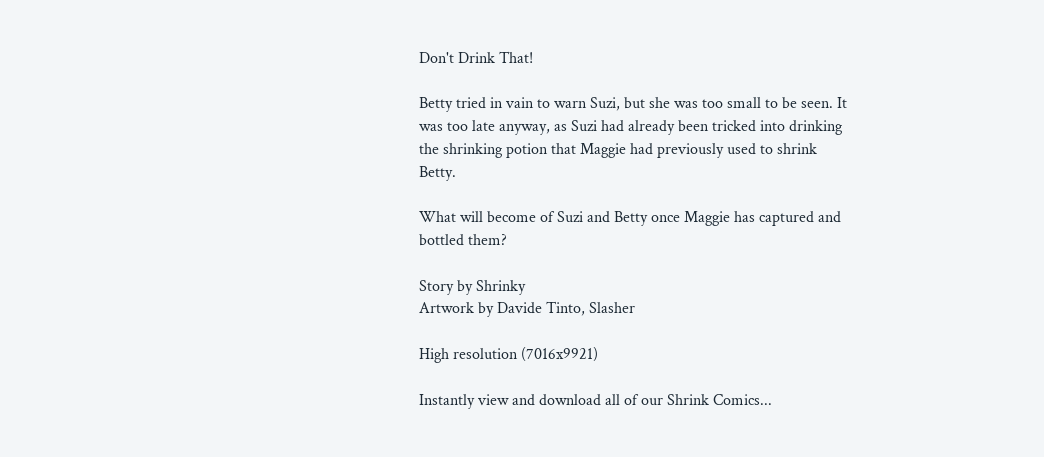Don't Drink That!

Betty tried in vain to warn Suzi, but she was too small to be seen. It was too late anyway, as Suzi had already been tricked into drinking the shrinking potion that Maggie had previously used to shrink Betty.

What will become of Suzi and Betty once Maggie has captured and bottled them?

Story by Shrinky
Artwork by Davide Tinto, Slasher

High resolution (7016x9921)

Instantly view and download all of our Shrink Comics...